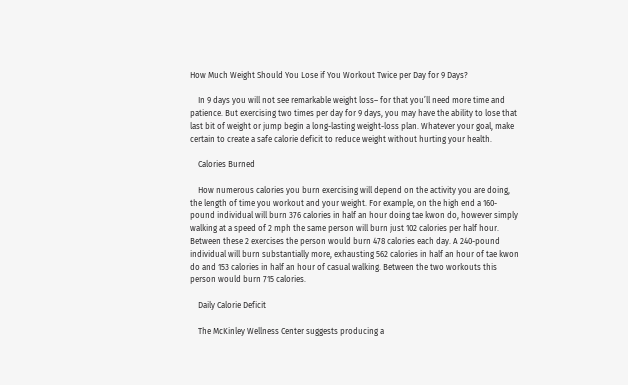How Much Weight Should You Lose if You Workout Twice per Day for 9 Days?

    In 9 days you will not see remarkable weight loss– for that you’ll need more time and patience. But exercising two times per day for 9 days, you may have the ability to lose that last bit of weight or jump begin a long-lasting weight-loss plan. Whatever your goal, make certain to create a safe calorie deficit to reduce weight without hurting your health.

    Calories Burned

    How numerous calories you burn exercising will depend on the activity you are doing, the length of time you workout and your weight. For example, on the high end a 160-pound individual will burn 376 calories in half an hour doing tae kwon do, however simply walking at a speed of 2 mph the same person will burn just 102 calories per half hour. Between these 2 exercises the person would burn 478 calories each day. A 240-pound individual will burn substantially more, exhausting 562 calories in half an hour of tae kwon do and 153 calories in half an hour of casual walking. Between the two workouts this person would burn 715 calories.

    Daily Calorie Deficit

    The McKinley Wellness Center suggests producing a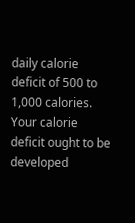daily calorie deficit of 500 to 1,000 calories. Your calorie deficit ought to be developed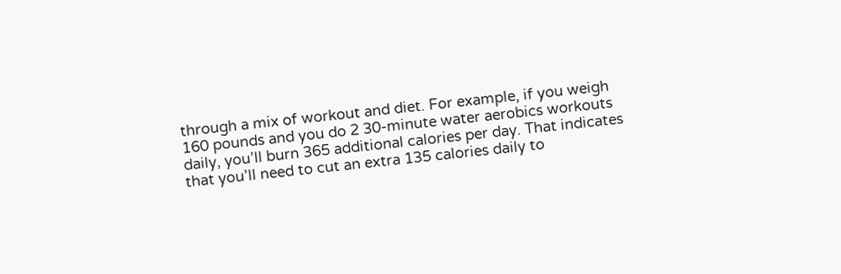through a mix of workout and diet. For example, if you weigh 160 pounds and you do 2 30-minute water aerobics workouts daily, you’ll burn 365 additional calories per day. That indicates that you’ll need to cut an extra 135 calories daily to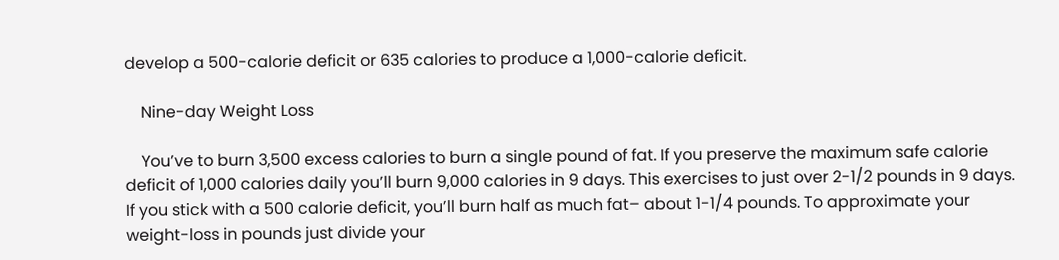develop a 500-calorie deficit or 635 calories to produce a 1,000-calorie deficit.

    Nine-day Weight Loss

    You’ve to burn 3,500 excess calories to burn a single pound of fat. If you preserve the maximum safe calorie deficit of 1,000 calories daily you’ll burn 9,000 calories in 9 days. This exercises to just over 2-1/2 pounds in 9 days. If you stick with a 500 calorie deficit, you’ll burn half as much fat– about 1-1/4 pounds. To approximate your weight-loss in pounds just divide your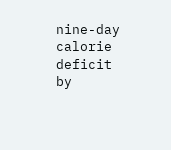nine-day calorie deficit by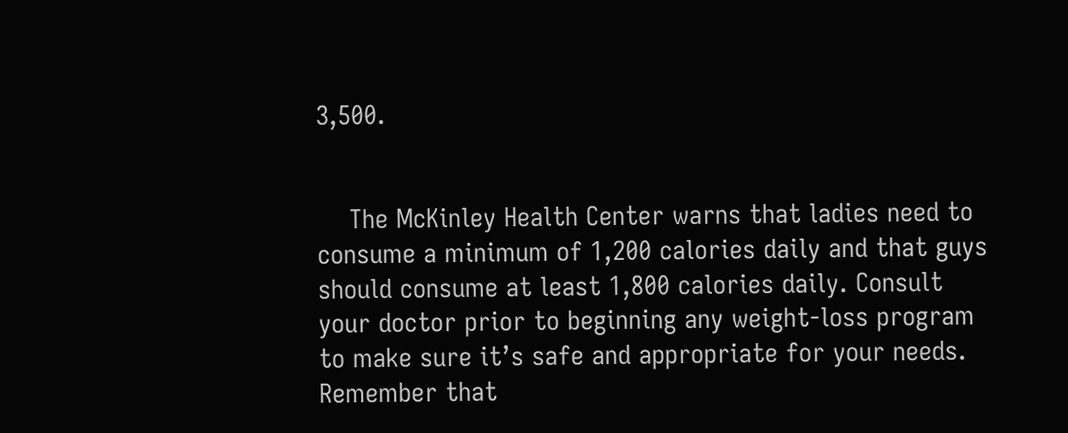3,500.


    The McKinley Health Center warns that ladies need to consume a minimum of 1,200 calories daily and that guys should consume at least 1,800 calories daily. Consult your doctor prior to beginning any weight-loss program to make sure it’s safe and appropriate for your needs. Remember that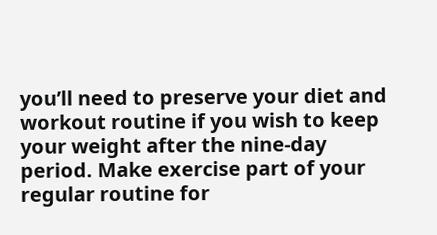you’ll need to preserve your diet and workout routine if you wish to keep your weight after the nine-day period. Make exercise part of your regular routine for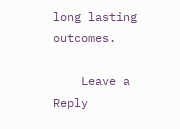long lasting outcomes.

    Leave a Reply